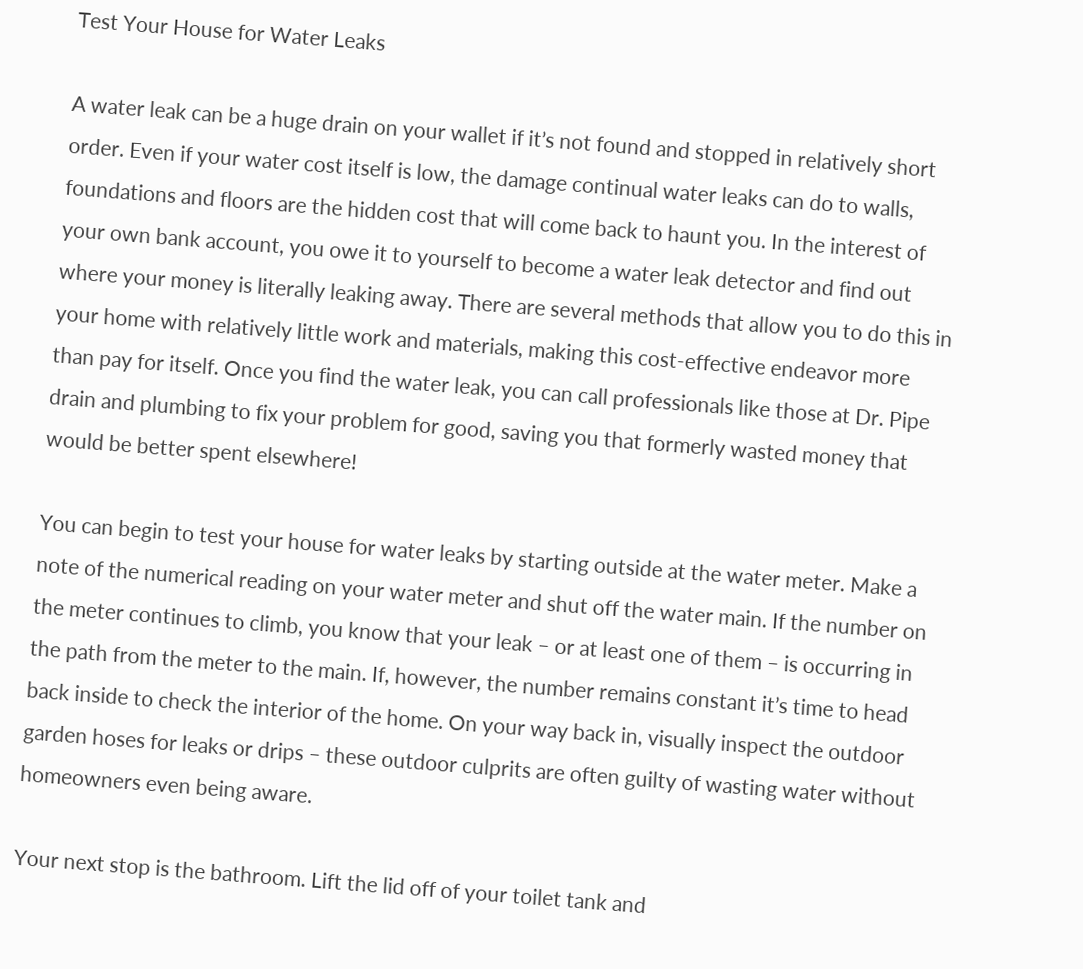Test Your House for Water Leaks

A water leak can be a huge drain on your wallet if it’s not found and stopped in relatively short order. Even if your water cost itself is low, the damage continual water leaks can do to walls, foundations and floors are the hidden cost that will come back to haunt you. In the interest of your own bank account, you owe it to yourself to become a water leak detector and find out where your money is literally leaking away. There are several methods that allow you to do this in your home with relatively little work and materials, making this cost-effective endeavor more than pay for itself. Once you find the water leak, you can call professionals like those at Dr. Pipe drain and plumbing to fix your problem for good, saving you that formerly wasted money that would be better spent elsewhere!

You can begin to test your house for water leaks by starting outside at the water meter. Make a note of the numerical reading on your water meter and shut off the water main. If the number on the meter continues to climb, you know that your leak – or at least one of them – is occurring in the path from the meter to the main. If, however, the number remains constant it’s time to head back inside to check the interior of the home. On your way back in, visually inspect the outdoor garden hoses for leaks or drips – these outdoor culprits are often guilty of wasting water without homeowners even being aware.

Your next stop is the bathroom. Lift the lid off of your toilet tank and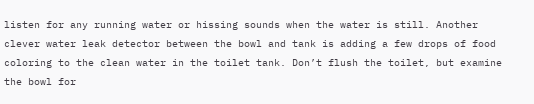listen for any running water or hissing sounds when the water is still. Another clever water leak detector between the bowl and tank is adding a few drops of food coloring to the clean water in the toilet tank. Don’t flush the toilet, but examine the bowl for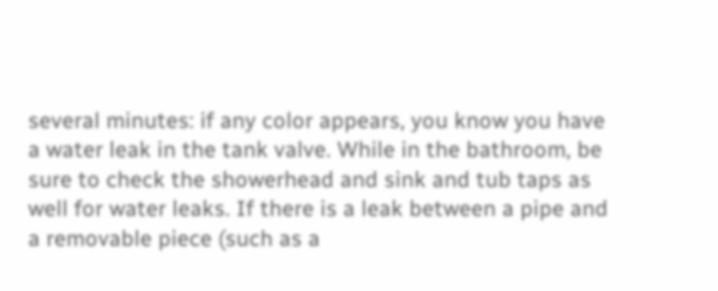several minutes: if any color appears, you know you have a water leak in the tank valve. While in the bathroom, be sure to check the showerhead and sink and tub taps as well for water leaks. If there is a leak between a pipe and a removable piece (such as a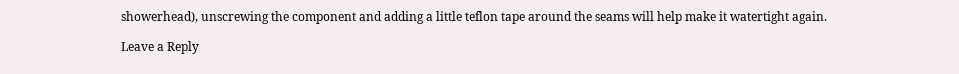showerhead), unscrewing the component and adding a little teflon tape around the seams will help make it watertight again.

Leave a Reply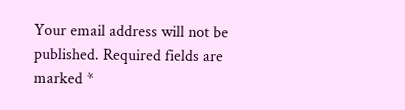Your email address will not be published. Required fields are marked *